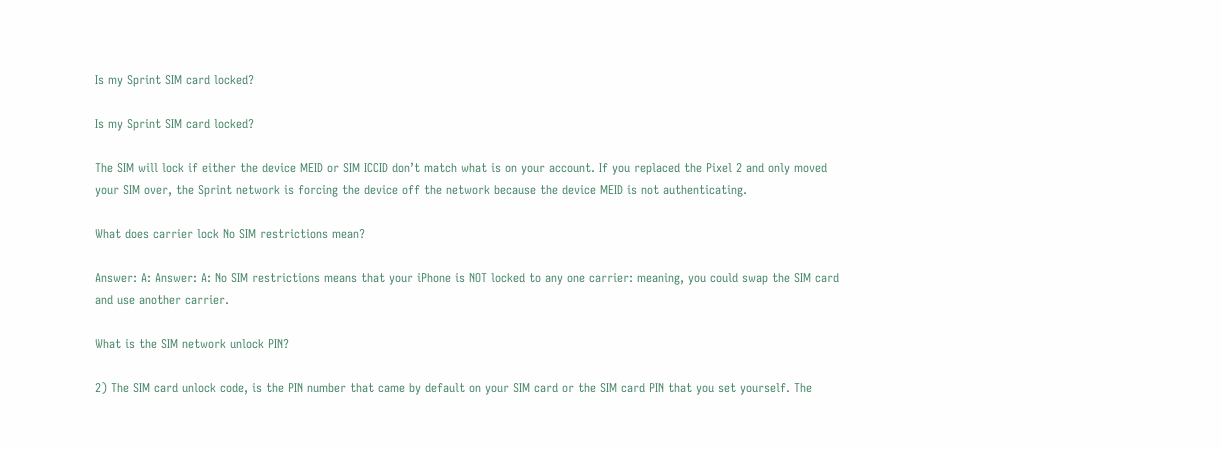Is my Sprint SIM card locked?

Is my Sprint SIM card locked?

The SIM will lock if either the device MEID or SIM ICCID don’t match what is on your account. If you replaced the Pixel 2 and only moved your SIM over, the Sprint network is forcing the device off the network because the device MEID is not authenticating.

What does carrier lock No SIM restrictions mean?

Answer: A: Answer: A: No SIM restrictions means that your iPhone is NOT locked to any one carrier: meaning, you could swap the SIM card and use another carrier.

What is the SIM network unlock PIN?

2) The SIM card unlock code, is the PIN number that came by default on your SIM card or the SIM card PIN that you set yourself. The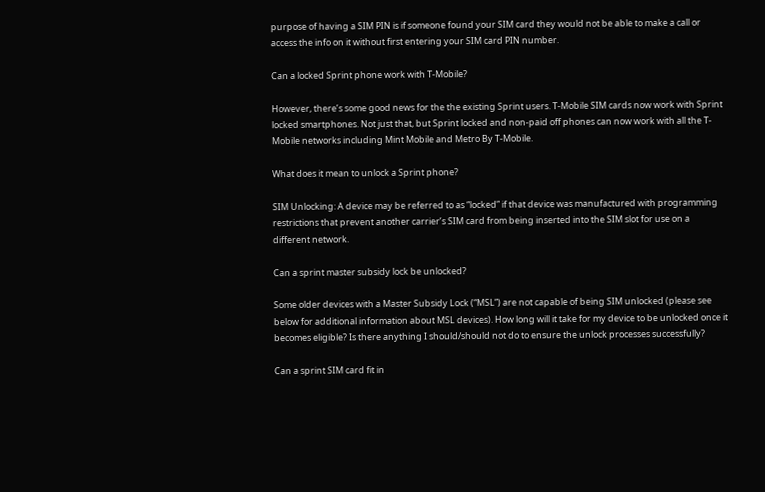purpose of having a SIM PIN is if someone found your SIM card they would not be able to make a call or access the info on it without first entering your SIM card PIN number.

Can a locked Sprint phone work with T-Mobile?

However, there’s some good news for the the existing Sprint users. T-Mobile SIM cards now work with Sprint locked smartphones. Not just that, but Sprint locked and non-paid off phones can now work with all the T-Mobile networks including Mint Mobile and Metro By T-Mobile.

What does it mean to unlock a Sprint phone?

SIM Unlocking: A device may be referred to as “locked” if that device was manufactured with programming restrictions that prevent another carrier’s SIM card from being inserted into the SIM slot for use on a different network.

Can a sprint master subsidy lock be unlocked?

Some older devices with a Master Subsidy Lock (“MSL”) are not capable of being SIM unlocked (please see below for additional information about MSL devices). How long will it take for my device to be unlocked once it becomes eligible? Is there anything I should/should not do to ensure the unlock processes successfully?

Can a sprint SIM card fit in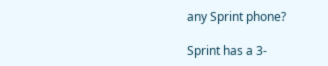any Sprint phone?

Sprint has a 3-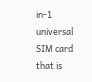in-1 universal SIM card that is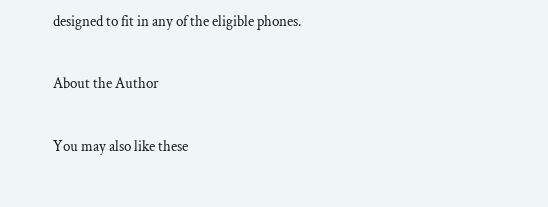designed to fit in any of the eligible phones.

About the Author

You may also like these